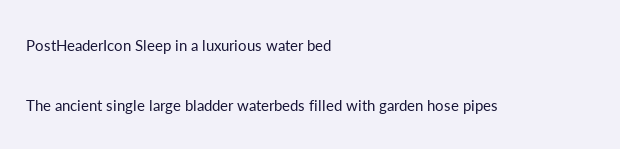PostHeaderIcon Sleep in a luxurious water bed

The ancient single large bladder waterbeds filled with garden hose pipes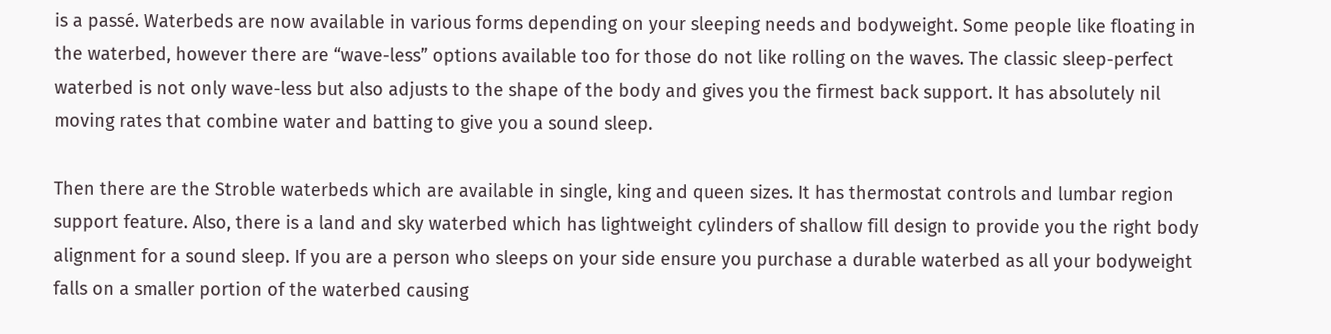is a passé. Waterbeds are now available in various forms depending on your sleeping needs and bodyweight. Some people like floating in the waterbed, however there are “wave-less” options available too for those do not like rolling on the waves. The classic sleep-perfect waterbed is not only wave-less but also adjusts to the shape of the body and gives you the firmest back support. It has absolutely nil moving rates that combine water and batting to give you a sound sleep.

Then there are the Stroble waterbeds which are available in single, king and queen sizes. It has thermostat controls and lumbar region support feature. Also, there is a land and sky waterbed which has lightweight cylinders of shallow fill design to provide you the right body alignment for a sound sleep. If you are a person who sleeps on your side ensure you purchase a durable waterbed as all your bodyweight falls on a smaller portion of the waterbed causing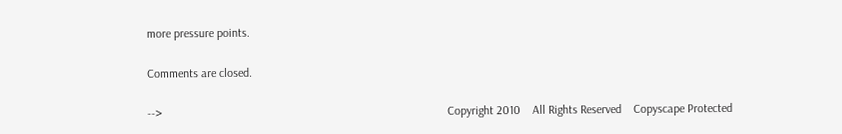more pressure points.

Comments are closed.

-->                                                                                               Copyright 2010    All Rights Reserved    Copyscape Protected